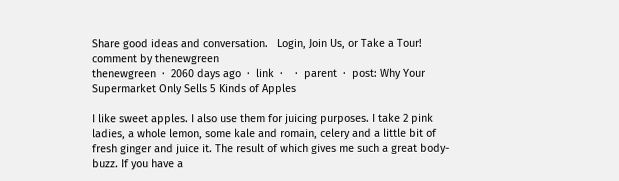Share good ideas and conversation.   Login, Join Us, or Take a Tour!
comment by thenewgreen
thenewgreen  ·  2060 days ago  ·  link  ·    ·  parent  ·  post: Why Your Supermarket Only Sells 5 Kinds of Apples

I like sweet apples. I also use them for juicing purposes. I take 2 pink ladies, a whole lemon, some kale and romain, celery and a little bit of fresh ginger and juice it. The result of which gives me such a great body-buzz. If you have a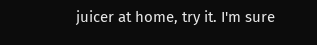juicer at home, try it. I'm sure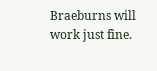Braeburns will work just fine.